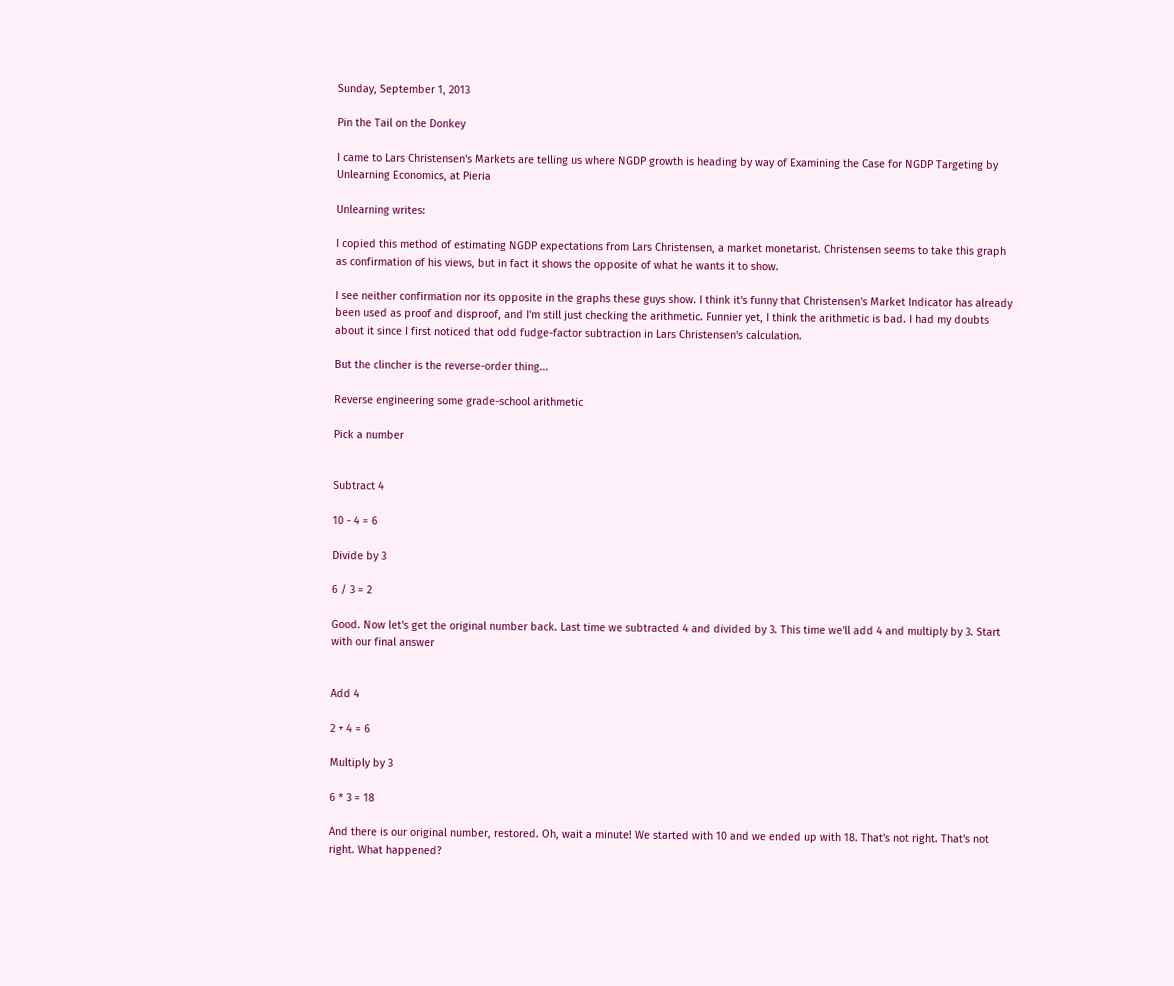Sunday, September 1, 2013

Pin the Tail on the Donkey

I came to Lars Christensen's Markets are telling us where NGDP growth is heading by way of Examining the Case for NGDP Targeting by Unlearning Economics, at Pieria

Unlearning writes:

I copied this method of estimating NGDP expectations from Lars Christensen, a market monetarist. Christensen seems to take this graph as confirmation of his views, but in fact it shows the opposite of what he wants it to show.

I see neither confirmation nor its opposite in the graphs these guys show. I think it's funny that Christensen's Market Indicator has already been used as proof and disproof, and I'm still just checking the arithmetic. Funnier yet, I think the arithmetic is bad. I had my doubts about it since I first noticed that odd fudge-factor subtraction in Lars Christensen's calculation.

But the clincher is the reverse-order thing...

Reverse engineering some grade-school arithmetic

Pick a number


Subtract 4

10 - 4 = 6

Divide by 3

6 / 3 = 2

Good. Now let's get the original number back. Last time we subtracted 4 and divided by 3. This time we'll add 4 and multiply by 3. Start with our final answer


Add 4

2 + 4 = 6

Multiply by 3

6 * 3 = 18

And there is our original number, restored. Oh, wait a minute! We started with 10 and we ended up with 18. That's not right. That's not right. What happened?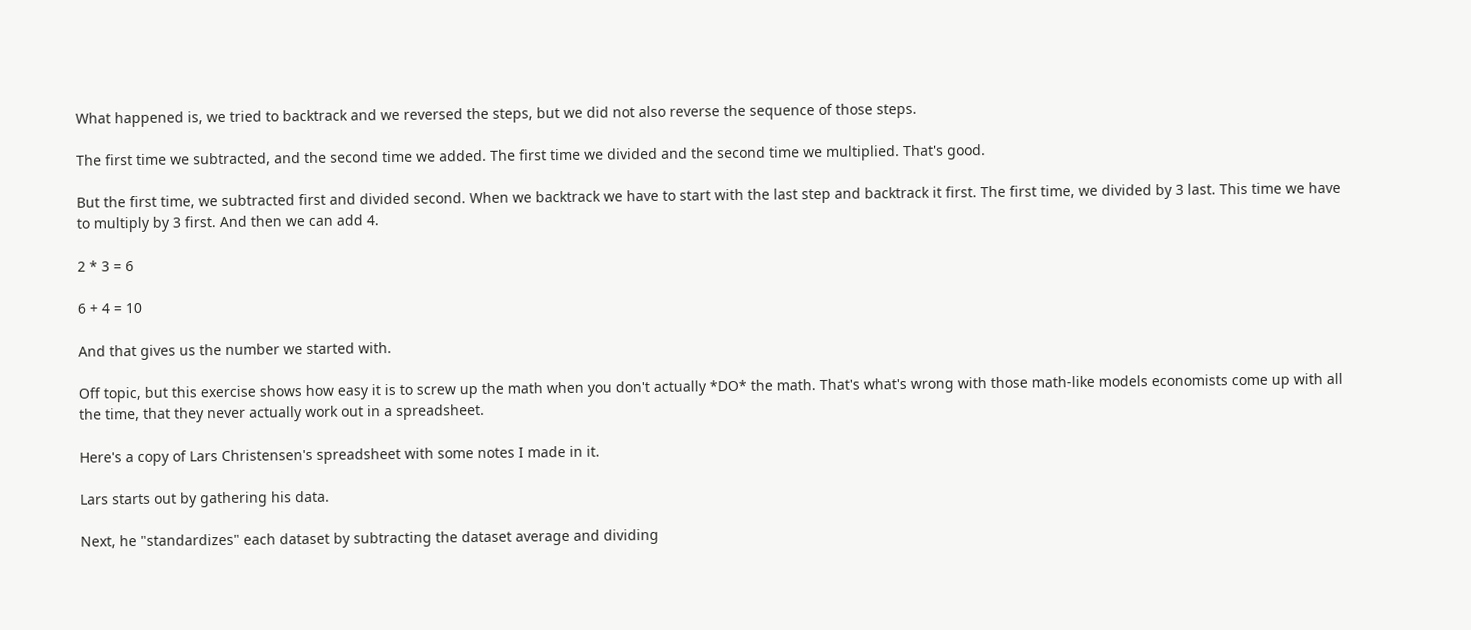What happened is, we tried to backtrack and we reversed the steps, but we did not also reverse the sequence of those steps.

The first time we subtracted, and the second time we added. The first time we divided and the second time we multiplied. That's good.

But the first time, we subtracted first and divided second. When we backtrack we have to start with the last step and backtrack it first. The first time, we divided by 3 last. This time we have to multiply by 3 first. And then we can add 4.

2 * 3 = 6

6 + 4 = 10

And that gives us the number we started with.

Off topic, but this exercise shows how easy it is to screw up the math when you don't actually *DO* the math. That's what's wrong with those math-like models economists come up with all the time, that they never actually work out in a spreadsheet.

Here's a copy of Lars Christensen's spreadsheet with some notes I made in it.

Lars starts out by gathering his data.

Next, he "standardizes" each dataset by subtracting the dataset average and dividing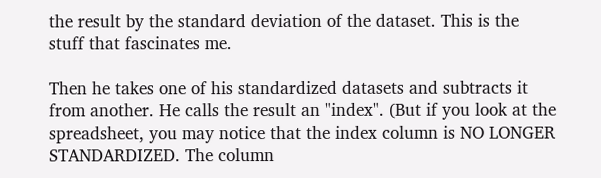the result by the standard deviation of the dataset. This is the stuff that fascinates me.

Then he takes one of his standardized datasets and subtracts it from another. He calls the result an "index". (But if you look at the spreadsheet, you may notice that the index column is NO LONGER STANDARDIZED. The column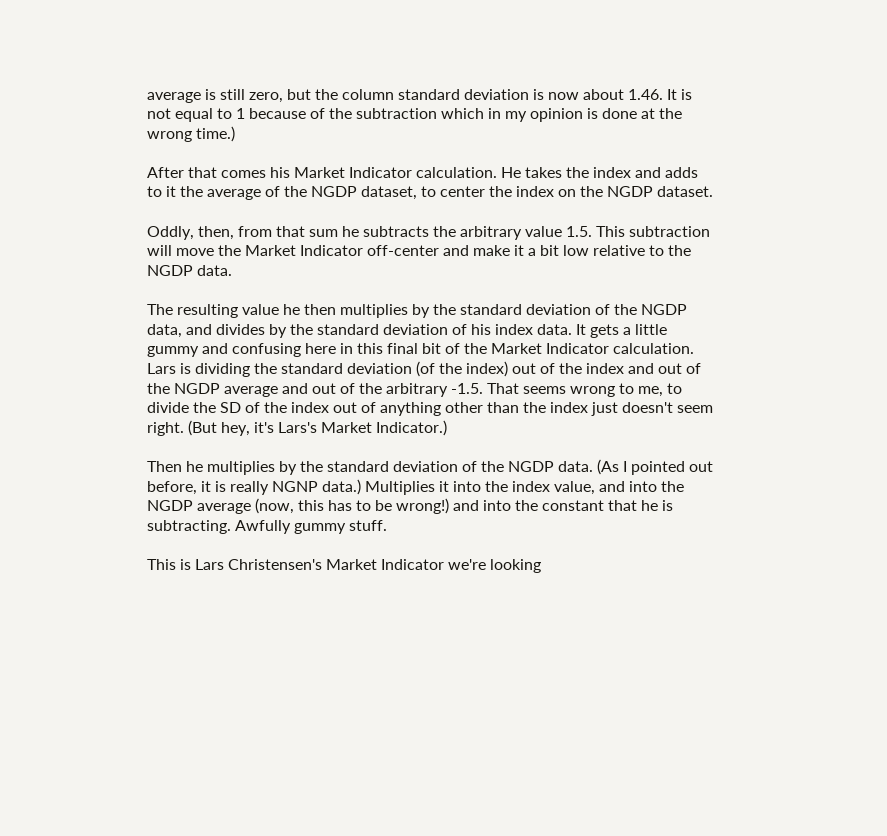average is still zero, but the column standard deviation is now about 1.46. It is not equal to 1 because of the subtraction which in my opinion is done at the wrong time.)

After that comes his Market Indicator calculation. He takes the index and adds to it the average of the NGDP dataset, to center the index on the NGDP dataset.

Oddly, then, from that sum he subtracts the arbitrary value 1.5. This subtraction will move the Market Indicator off-center and make it a bit low relative to the NGDP data.

The resulting value he then multiplies by the standard deviation of the NGDP data, and divides by the standard deviation of his index data. It gets a little gummy and confusing here in this final bit of the Market Indicator calculation. Lars is dividing the standard deviation (of the index) out of the index and out of the NGDP average and out of the arbitrary -1.5. That seems wrong to me, to divide the SD of the index out of anything other than the index just doesn't seem right. (But hey, it's Lars's Market Indicator.)

Then he multiplies by the standard deviation of the NGDP data. (As I pointed out before, it is really NGNP data.) Multiplies it into the index value, and into the NGDP average (now, this has to be wrong!) and into the constant that he is subtracting. Awfully gummy stuff.

This is Lars Christensen's Market Indicator we're looking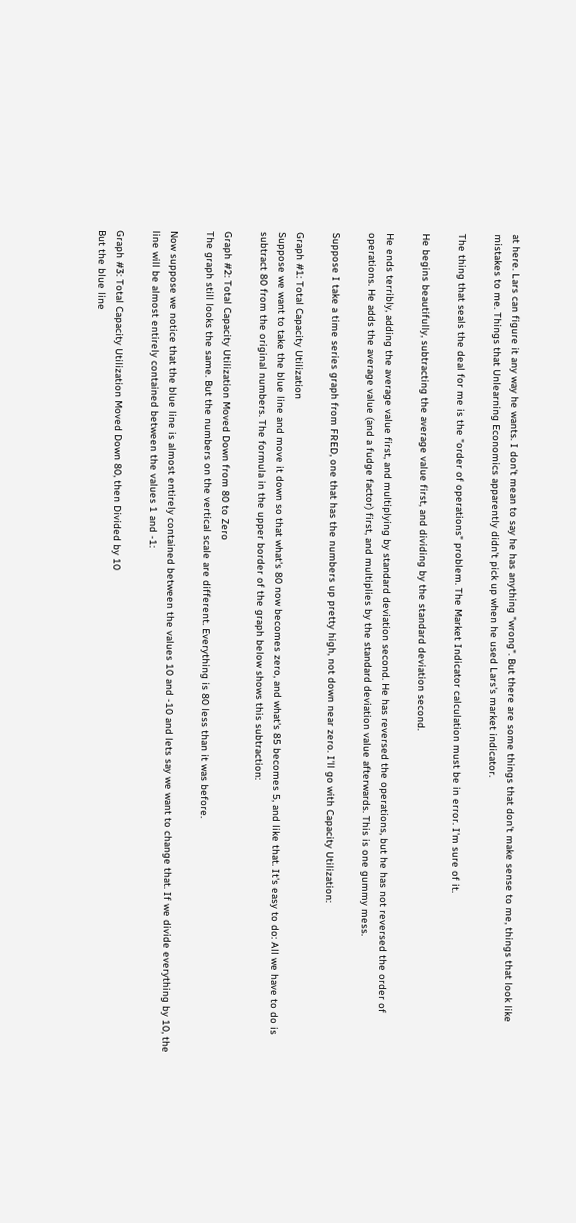at here. Lars can figure it any way he wants. I don't mean to say he has anything "wrong". But there are some things that don't make sense to me, things that look like mistakes to me. Things that Unlearning Economics apparently didn't pick up when he used Lars's market indicator.

The thing that seals the deal for me is the "order of operations" problem. The Market Indicator calculation must be in error. I'm sure of it.

He begins beautifully, subtracting the average value first, and dividing by the standard deviation second.

He ends terribly, adding the average value first, and multiplying by standard deviation second. He has reversed the operations, but he has not reversed the order of operations. He adds the average value (and a fudge factor) first, and multiplies by the standard deviation value afterwards. This is one gummy mess.

Suppose I take a time series graph from FRED, one that has the numbers up pretty high, not down near zero. I'll go with Capacity Utilization:

Graph #1: Total Capacity Utilization
Suppose we want to take the blue line and move it down so that what's 80 now becomes zero, and what's 85 becomes 5, and like that. It's easy to do: All we have to do is subtract 80 from the original numbers. The formula in the upper border of the graph below shows this subtraction:

Graph #2: Total Capacity Utilization Moved Down from 80 to Zero
The graph still looks the same. But the numbers on the vertical scale are different. Everything is 80 less than it was before.

Now suppose we notice that the blue line is almost entirely contained between the values 10 and -10 and lets say we want to change that. If we divide everything by 10, the line will be almost entirely contained between the values 1 and -1:

Graph #3: Total Capacity Utilization Moved Down 80, then Divided by 10
But the blue line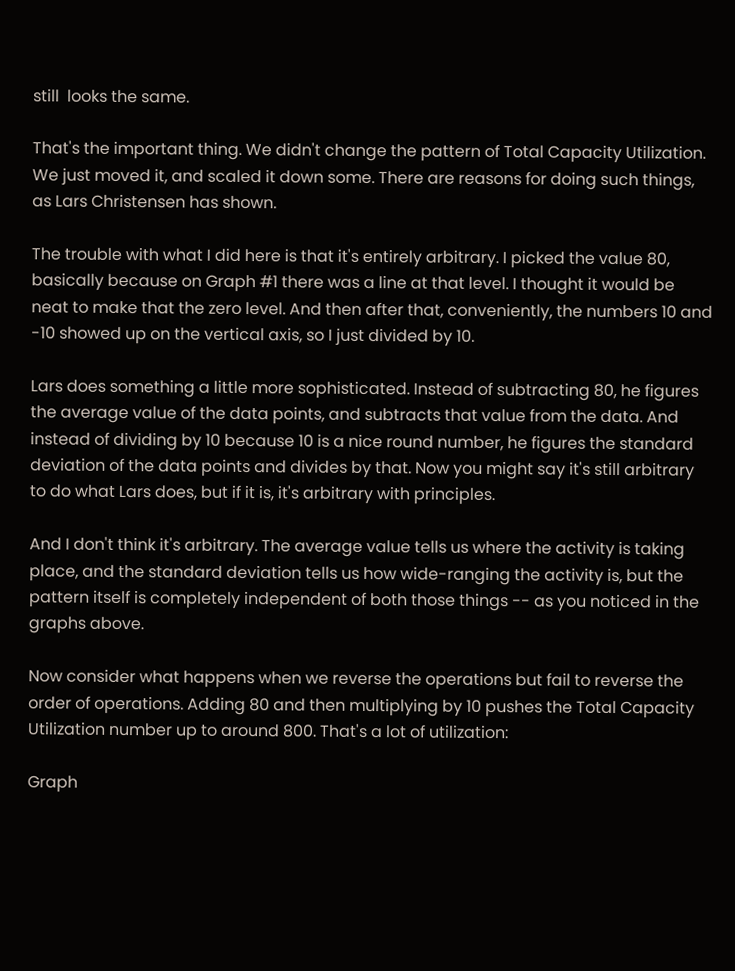still  looks the same.

That's the important thing. We didn't change the pattern of Total Capacity Utilization. We just moved it, and scaled it down some. There are reasons for doing such things, as Lars Christensen has shown.

The trouble with what I did here is that it's entirely arbitrary. I picked the value 80, basically because on Graph #1 there was a line at that level. I thought it would be neat to make that the zero level. And then after that, conveniently, the numbers 10 and -10 showed up on the vertical axis, so I just divided by 10.

Lars does something a little more sophisticated. Instead of subtracting 80, he figures the average value of the data points, and subtracts that value from the data. And instead of dividing by 10 because 10 is a nice round number, he figures the standard deviation of the data points and divides by that. Now you might say it's still arbitrary to do what Lars does, but if it is, it's arbitrary with principles.

And I don't think it's arbitrary. The average value tells us where the activity is taking place, and the standard deviation tells us how wide-ranging the activity is, but the pattern itself is completely independent of both those things -- as you noticed in the graphs above.

Now consider what happens when we reverse the operations but fail to reverse the order of operations. Adding 80 and then multiplying by 10 pushes the Total Capacity Utilization number up to around 800. That's a lot of utilization:

Graph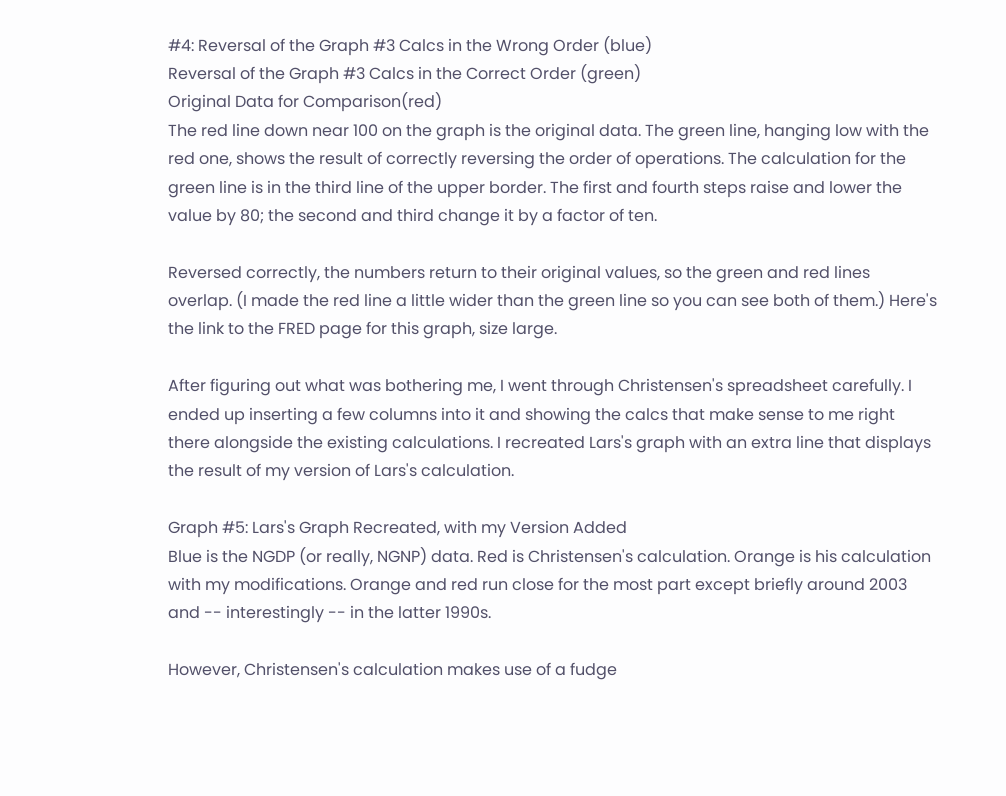#4: Reversal of the Graph #3 Calcs in the Wrong Order (blue)
Reversal of the Graph #3 Calcs in the Correct Order (green)
Original Data for Comparison(red)
The red line down near 100 on the graph is the original data. The green line, hanging low with the red one, shows the result of correctly reversing the order of operations. The calculation for the green line is in the third line of the upper border. The first and fourth steps raise and lower the value by 80; the second and third change it by a factor of ten.

Reversed correctly, the numbers return to their original values, so the green and red lines overlap. (I made the red line a little wider than the green line so you can see both of them.) Here's the link to the FRED page for this graph, size large.

After figuring out what was bothering me, I went through Christensen's spreadsheet carefully. I ended up inserting a few columns into it and showing the calcs that make sense to me right there alongside the existing calculations. I recreated Lars's graph with an extra line that displays the result of my version of Lars's calculation.

Graph #5: Lars's Graph Recreated, with my Version Added
Blue is the NGDP (or really, NGNP) data. Red is Christensen's calculation. Orange is his calculation with my modifications. Orange and red run close for the most part except briefly around 2003 and -- interestingly -- in the latter 1990s.

However, Christensen's calculation makes use of a fudge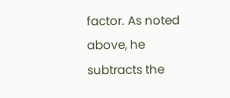factor. As noted above, he subtracts the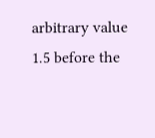arbitrary value 1.5 before the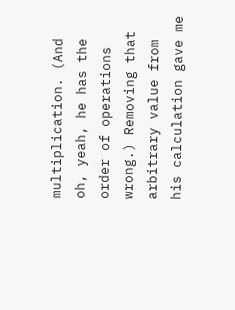multiplication. (And oh, yeah, he has the order of operations wrong.) Removing that arbitrary value from his calculation gave me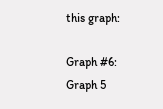this graph:

Graph #6: Graph 5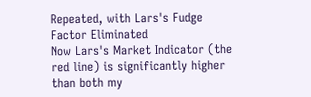Repeated, with Lars's Fudge Factor Eliminated
Now Lars's Market Indicator (the red line) is significantly higher than both my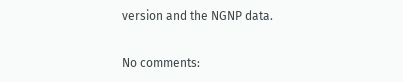version and the NGNP data.

No comments: